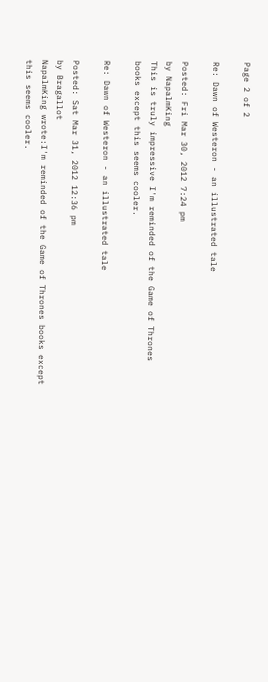Page 2 of 2

Re: Dawn of Westeron - an illustrated tale

Posted: Fri Mar 30, 2012 7:24 pm
by NapalmKing
This is truly impressive I'm reminded of the Game of Thrones books except this seems cooler.

Re: Dawn of Westeron - an illustrated tale

Posted: Sat Mar 31, 2012 12:36 pm
by Bragallot
NapalmKing wrote:I'm reminded of the Game of Thrones books except this seems cooler.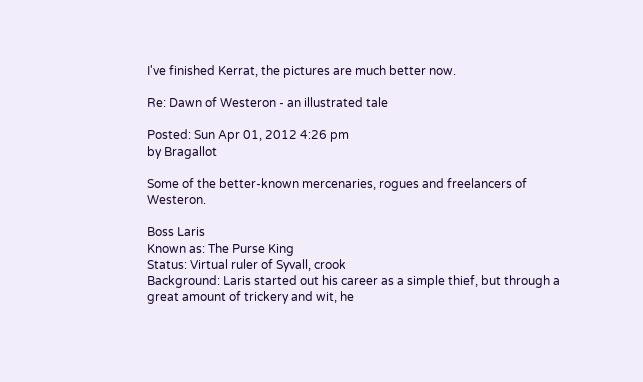I've finished Kerrat, the pictures are much better now.

Re: Dawn of Westeron - an illustrated tale

Posted: Sun Apr 01, 2012 4:26 pm
by Bragallot

Some of the better-known mercenaries, rogues and freelancers of Westeron.

Boss Laris
Known as: The Purse King
Status: Virtual ruler of Syvall, crook
Background: Laris started out his career as a simple thief, but through a great amount of trickery and wit, he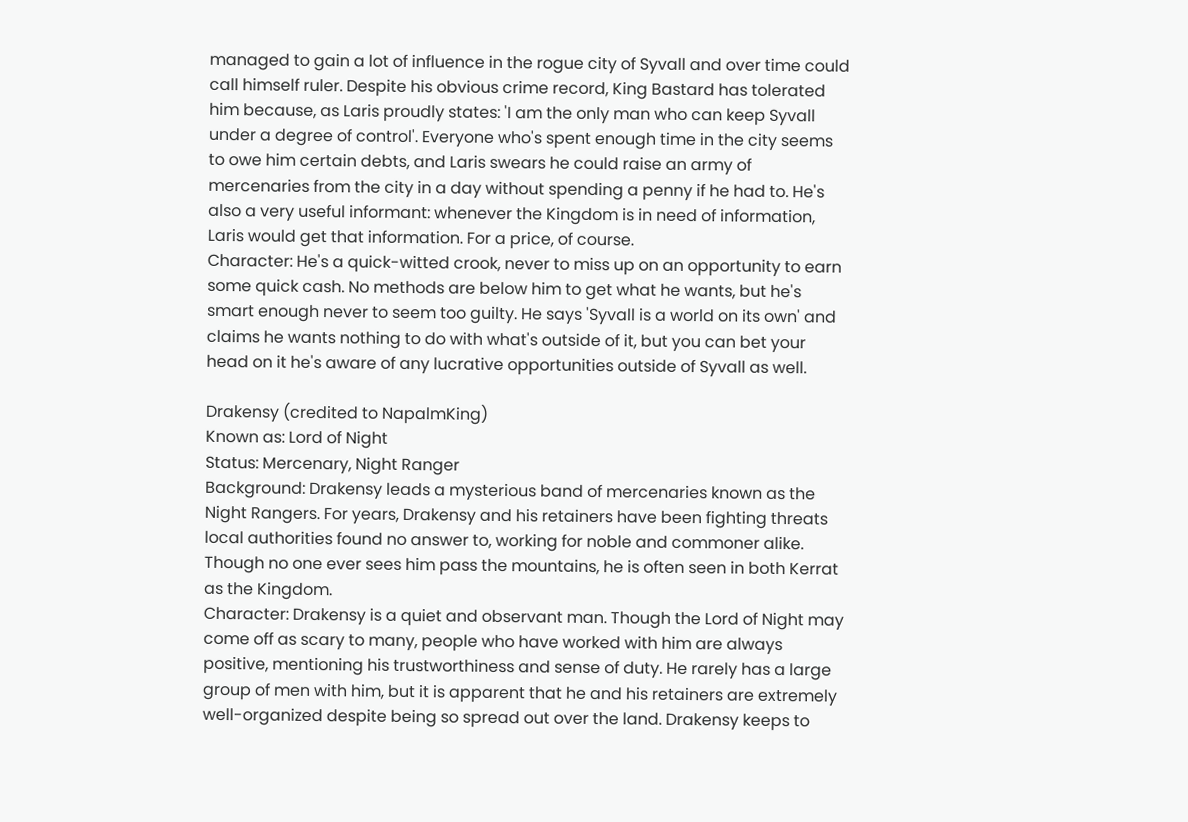managed to gain a lot of influence in the rogue city of Syvall and over time could call himself ruler. Despite his obvious crime record, King Bastard has tolerated him because, as Laris proudly states: 'I am the only man who can keep Syvall under a degree of control'. Everyone who's spent enough time in the city seems to owe him certain debts, and Laris swears he could raise an army of mercenaries from the city in a day without spending a penny if he had to. He's also a very useful informant: whenever the Kingdom is in need of information, Laris would get that information. For a price, of course.
Character: He's a quick-witted crook, never to miss up on an opportunity to earn some quick cash. No methods are below him to get what he wants, but he's smart enough never to seem too guilty. He says 'Syvall is a world on its own' and claims he wants nothing to do with what's outside of it, but you can bet your head on it he's aware of any lucrative opportunities outside of Syvall as well.

Drakensy (credited to NapalmKing)
Known as: Lord of Night
Status: Mercenary, Night Ranger
Background: Drakensy leads a mysterious band of mercenaries known as the Night Rangers. For years, Drakensy and his retainers have been fighting threats local authorities found no answer to, working for noble and commoner alike. Though no one ever sees him pass the mountains, he is often seen in both Kerrat as the Kingdom.
Character: Drakensy is a quiet and observant man. Though the Lord of Night may come off as scary to many, people who have worked with him are always positive, mentioning his trustworthiness and sense of duty. He rarely has a large group of men with him, but it is apparent that he and his retainers are extremely well-organized despite being so spread out over the land. Drakensy keeps to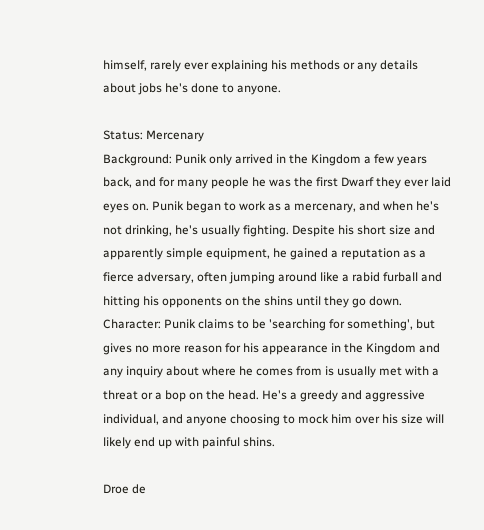himself, rarely ever explaining his methods or any details about jobs he's done to anyone.

Status: Mercenary
Background: Punik only arrived in the Kingdom a few years back, and for many people he was the first Dwarf they ever laid eyes on. Punik began to work as a mercenary, and when he's not drinking, he's usually fighting. Despite his short size and apparently simple equipment, he gained a reputation as a fierce adversary, often jumping around like a rabid furball and hitting his opponents on the shins until they go down.
Character: Punik claims to be 'searching for something', but gives no more reason for his appearance in the Kingdom and any inquiry about where he comes from is usually met with a threat or a bop on the head. He's a greedy and aggressive individual, and anyone choosing to mock him over his size will likely end up with painful shins.

Droe de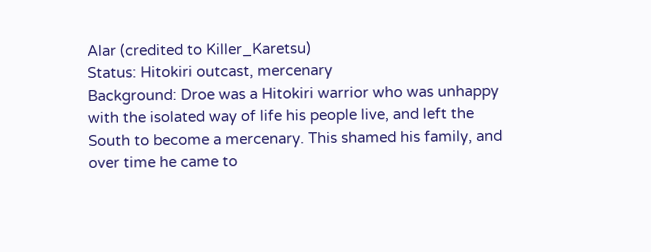Alar (credited to Killer_Karetsu)
Status: Hitokiri outcast, mercenary
Background: Droe was a Hitokiri warrior who was unhappy with the isolated way of life his people live, and left the South to become a mercenary. This shamed his family, and over time he came to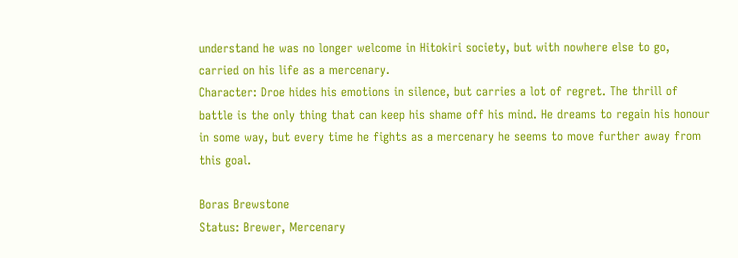understand he was no longer welcome in Hitokiri society, but with nowhere else to go, carried on his life as a mercenary.
Character: Droe hides his emotions in silence, but carries a lot of regret. The thrill of battle is the only thing that can keep his shame off his mind. He dreams to regain his honour in some way, but every time he fights as a mercenary he seems to move further away from this goal.

Boras Brewstone
Status: Brewer, Mercenary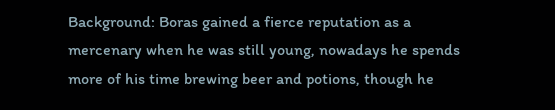Background: Boras gained a fierce reputation as a mercenary when he was still young, nowadays he spends more of his time brewing beer and potions, though he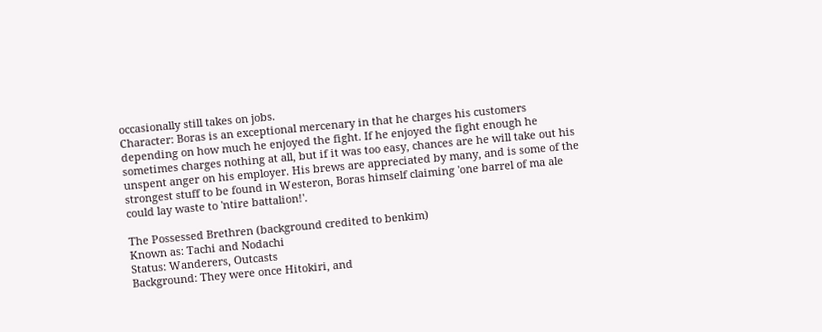occasionally still takes on jobs.
Character: Boras is an exceptional mercenary in that he charges his customers depending on how much he enjoyed the fight. If he enjoyed the fight enough he sometimes charges nothing at all, but if it was too easy, chances are he will take out his unspent anger on his employer. His brews are appreciated by many, and is some of the strongest stuff to be found in Westeron, Boras himself claiming 'one barrel of ma ale could lay waste to 'ntire battalion!'.

The Possessed Brethren (background credited to benkim)
Known as: Tachi and Nodachi
Status: Wanderers, Outcasts
Background: They were once Hitokiri, and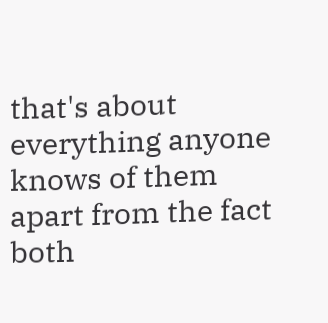that's about everything anyone knows of them apart from the fact both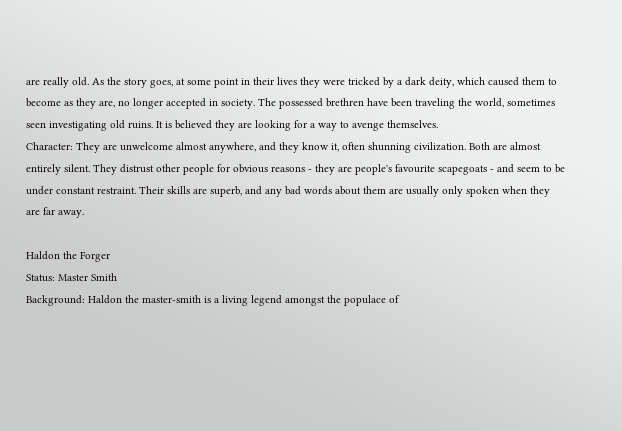are really old. As the story goes, at some point in their lives they were tricked by a dark deity, which caused them to become as they are, no longer accepted in society. The possessed brethren have been traveling the world, sometimes seen investigating old ruins. It is believed they are looking for a way to avenge themselves.
Character: They are unwelcome almost anywhere, and they know it, often shunning civilization. Both are almost entirely silent. They distrust other people for obvious reasons - they are people's favourite scapegoats - and seem to be under constant restraint. Their skills are superb, and any bad words about them are usually only spoken when they are far away.

Haldon the Forger
Status: Master Smith
Background: Haldon the master-smith is a living legend amongst the populace of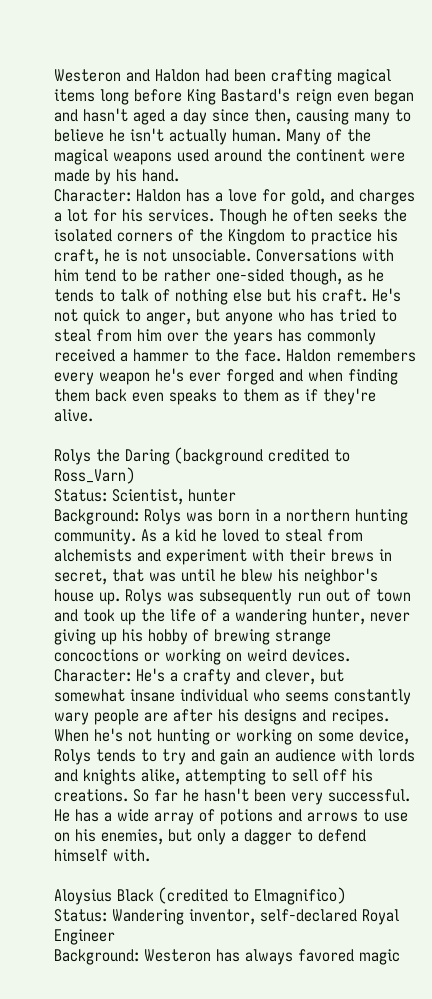Westeron and Haldon had been crafting magical items long before King Bastard's reign even began and hasn't aged a day since then, causing many to believe he isn't actually human. Many of the magical weapons used around the continent were made by his hand.
Character: Haldon has a love for gold, and charges a lot for his services. Though he often seeks the isolated corners of the Kingdom to practice his craft, he is not unsociable. Conversations with him tend to be rather one-sided though, as he tends to talk of nothing else but his craft. He's not quick to anger, but anyone who has tried to steal from him over the years has commonly received a hammer to the face. Haldon remembers every weapon he's ever forged and when finding them back even speaks to them as if they're alive.

Rolys the Daring (background credited to Ross_Varn)
Status: Scientist, hunter
Background: Rolys was born in a northern hunting community. As a kid he loved to steal from alchemists and experiment with their brews in secret, that was until he blew his neighbor's house up. Rolys was subsequently run out of town and took up the life of a wandering hunter, never giving up his hobby of brewing strange concoctions or working on weird devices.
Character: He's a crafty and clever, but somewhat insane individual who seems constantly wary people are after his designs and recipes. When he's not hunting or working on some device, Rolys tends to try and gain an audience with lords and knights alike, attempting to sell off his creations. So far he hasn't been very successful. He has a wide array of potions and arrows to use on his enemies, but only a dagger to defend himself with.

Aloysius Black (credited to Elmagnifico)
Status: Wandering inventor, self-declared Royal Engineer
Background: Westeron has always favored magic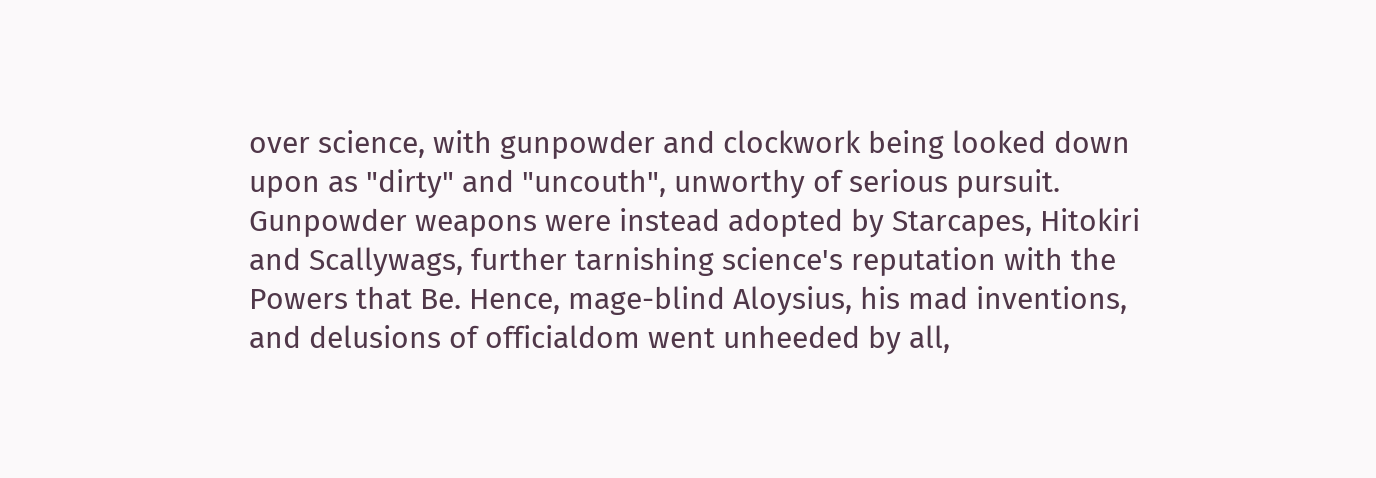over science, with gunpowder and clockwork being looked down upon as "dirty" and "uncouth", unworthy of serious pursuit. Gunpowder weapons were instead adopted by Starcapes, Hitokiri and Scallywags, further tarnishing science's reputation with the Powers that Be. Hence, mage-blind Aloysius, his mad inventions, and delusions of officialdom went unheeded by all,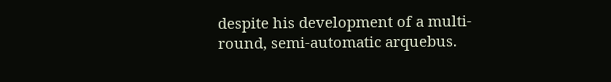despite his development of a multi-round, semi-automatic arquebus.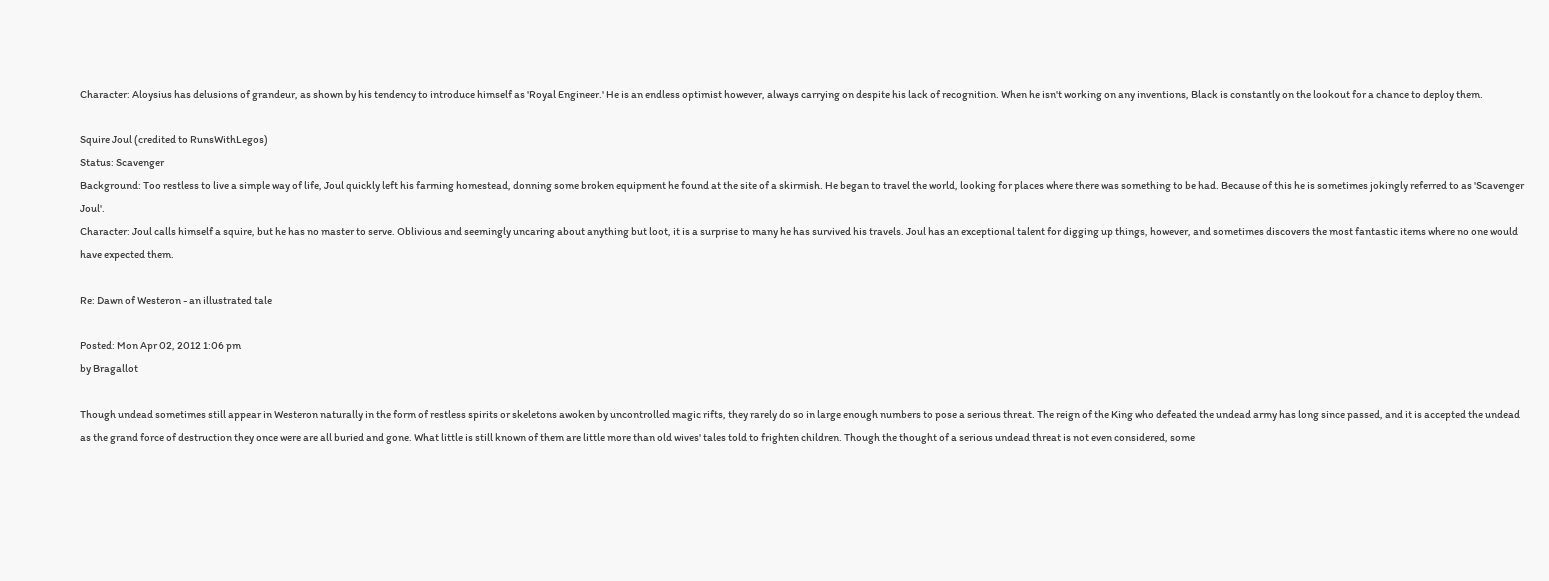Character: Aloysius has delusions of grandeur, as shown by his tendency to introduce himself as 'Royal Engineer.' He is an endless optimist however, always carrying on despite his lack of recognition. When he isn't working on any inventions, Black is constantly on the lookout for a chance to deploy them.

Squire Joul (credited to RunsWithLegos)
Status: Scavenger
Background: Too restless to live a simple way of life, Joul quickly left his farming homestead, donning some broken equipment he found at the site of a skirmish. He began to travel the world, looking for places where there was something to be had. Because of this he is sometimes jokingly referred to as 'Scavenger Joul'.
Character: Joul calls himself a squire, but he has no master to serve. Oblivious and seemingly uncaring about anything but loot, it is a surprise to many he has survived his travels. Joul has an exceptional talent for digging up things, however, and sometimes discovers the most fantastic items where no one would have expected them.

Re: Dawn of Westeron - an illustrated tale

Posted: Mon Apr 02, 2012 1:06 pm
by Bragallot

Though undead sometimes still appear in Westeron naturally in the form of restless spirits or skeletons awoken by uncontrolled magic rifts, they rarely do so in large enough numbers to pose a serious threat. The reign of the King who defeated the undead army has long since passed, and it is accepted the undead as the grand force of destruction they once were are all buried and gone. What little is still known of them are little more than old wives' tales told to frighten children. Though the thought of a serious undead threat is not even considered, some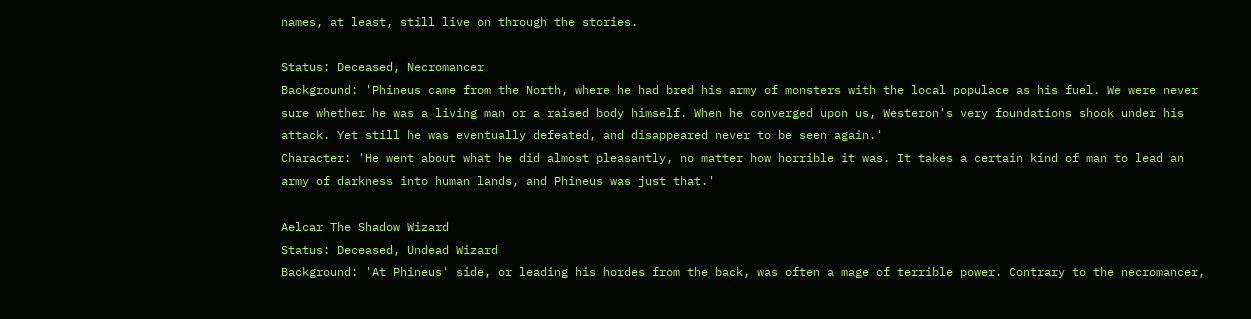names, at least, still live on through the stories.

Status: Deceased, Necromancer
Background: 'Phineus came from the North, where he had bred his army of monsters with the local populace as his fuel. We were never sure whether he was a living man or a raised body himself. When he converged upon us, Westeron's very foundations shook under his attack. Yet still he was eventually defeated, and disappeared never to be seen again.'
Character: 'He went about what he did almost pleasantly, no matter how horrible it was. It takes a certain kind of man to lead an army of darkness into human lands, and Phineus was just that.'

Aelcar The Shadow Wizard
Status: Deceased, Undead Wizard
Background: 'At Phineus' side, or leading his hordes from the back, was often a mage of terrible power. Contrary to the necromancer,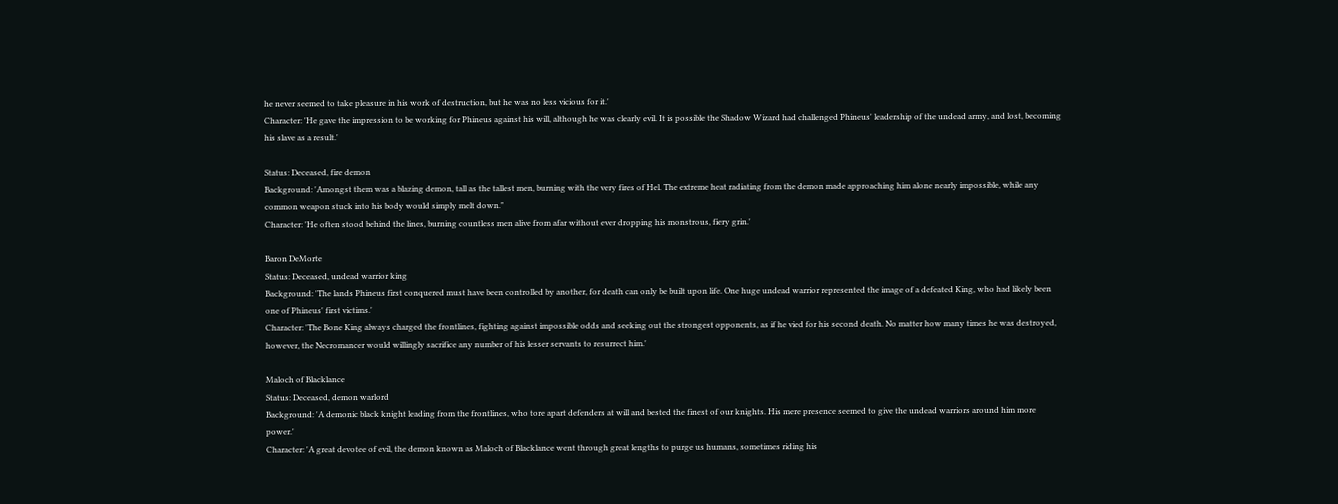he never seemed to take pleasure in his work of destruction, but he was no less vicious for it.'
Character: 'He gave the impression to be working for Phineus against his will, although he was clearly evil. It is possible the Shadow Wizard had challenged Phineus' leadership of the undead army, and lost, becoming his slave as a result.'

Status: Deceased, fire demon
Background: 'Amongst them was a blazing demon, tall as the tallest men, burning with the very fires of Hel. The extreme heat radiating from the demon made approaching him alone nearly impossible, while any common weapon stuck into his body would simply melt down."
Character: 'He often stood behind the lines, burning countless men alive from afar without ever dropping his monstrous, fiery grin.'

Baron DeMorte
Status: Deceased, undead warrior king
Background: 'The lands Phineus first conquered must have been controlled by another, for death can only be built upon life. One huge undead warrior represented the image of a defeated King, who had likely been one of Phineus' first victims.'
Character: 'The Bone King always charged the frontlines, fighting against impossible odds and seeking out the strongest opponents, as if he vied for his second death. No matter how many times he was destroyed, however, the Necromancer would willingly sacrifice any number of his lesser servants to resurrect him.'

Maloch of Blacklance
Status: Deceased, demon warlord
Background: 'A demonic black knight leading from the frontlines, who tore apart defenders at will and bested the finest of our knights. His mere presence seemed to give the undead warriors around him more power.'
Character: 'A great devotee of evil, the demon known as Maloch of Blacklance went through great lengths to purge us humans, sometimes riding his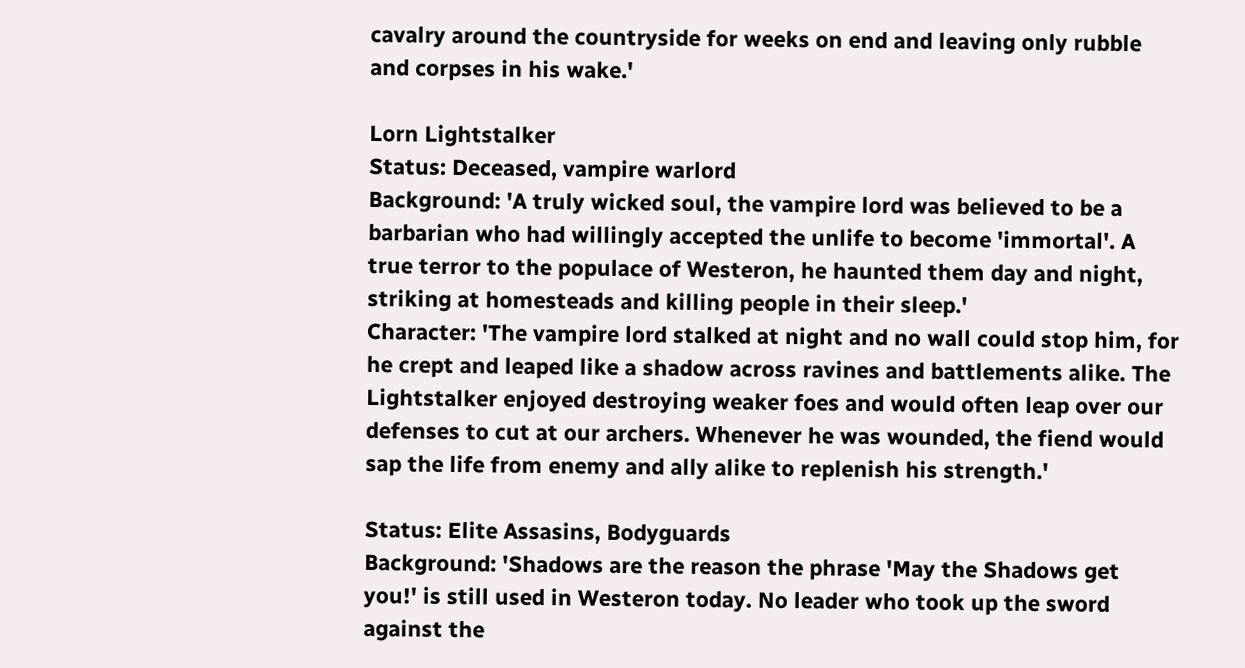cavalry around the countryside for weeks on end and leaving only rubble and corpses in his wake.'

Lorn Lightstalker
Status: Deceased, vampire warlord
Background: 'A truly wicked soul, the vampire lord was believed to be a barbarian who had willingly accepted the unlife to become 'immortal'. A true terror to the populace of Westeron, he haunted them day and night, striking at homesteads and killing people in their sleep.'
Character: 'The vampire lord stalked at night and no wall could stop him, for he crept and leaped like a shadow across ravines and battlements alike. The Lightstalker enjoyed destroying weaker foes and would often leap over our defenses to cut at our archers. Whenever he was wounded, the fiend would sap the life from enemy and ally alike to replenish his strength.'

Status: Elite Assasins, Bodyguards
Background: 'Shadows are the reason the phrase 'May the Shadows get you!' is still used in Westeron today. No leader who took up the sword against the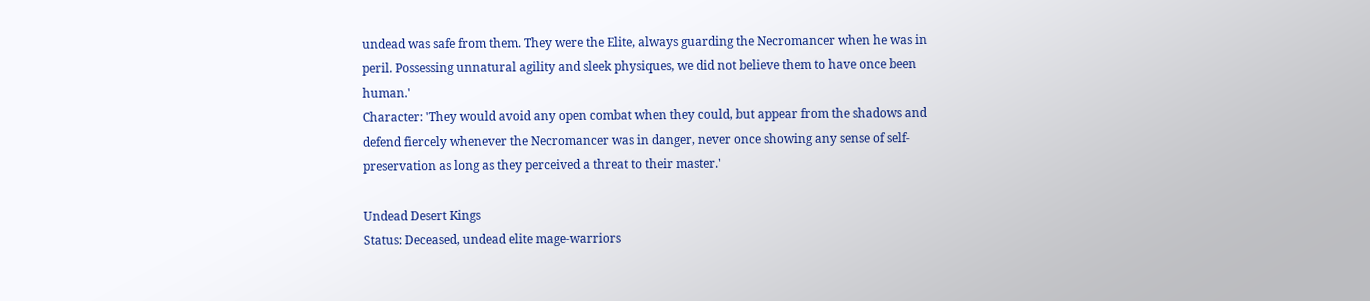undead was safe from them. They were the Elite, always guarding the Necromancer when he was in peril. Possessing unnatural agility and sleek physiques, we did not believe them to have once been human.'
Character: 'They would avoid any open combat when they could, but appear from the shadows and defend fiercely whenever the Necromancer was in danger, never once showing any sense of self-preservation as long as they perceived a threat to their master.'

Undead Desert Kings
Status: Deceased, undead elite mage-warriors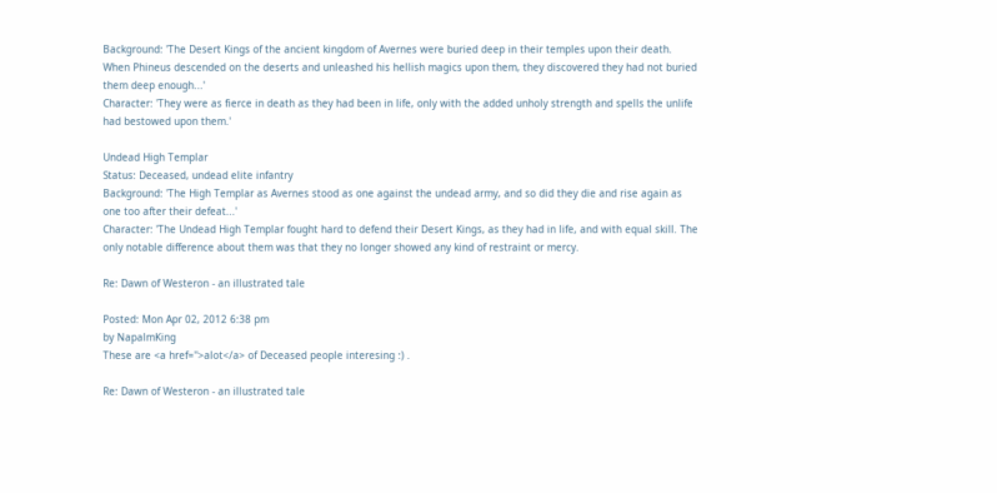Background: 'The Desert Kings of the ancient kingdom of Avernes were buried deep in their temples upon their death. When Phineus descended on the deserts and unleashed his hellish magics upon them, they discovered they had not buried them deep enough...'
Character: 'They were as fierce in death as they had been in life, only with the added unholy strength and spells the unlife had bestowed upon them.'

Undead High Templar
Status: Deceased, undead elite infantry
Background: 'The High Templar as Avernes stood as one against the undead army, and so did they die and rise again as one too after their defeat...'
Character: 'The Undead High Templar fought hard to defend their Desert Kings, as they had in life, and with equal skill. The only notable difference about them was that they no longer showed any kind of restraint or mercy.

Re: Dawn of Westeron - an illustrated tale

Posted: Mon Apr 02, 2012 6:38 pm
by NapalmKing
These are <a href=''>alot</a> of Deceased people interesing :) .

Re: Dawn of Westeron - an illustrated tale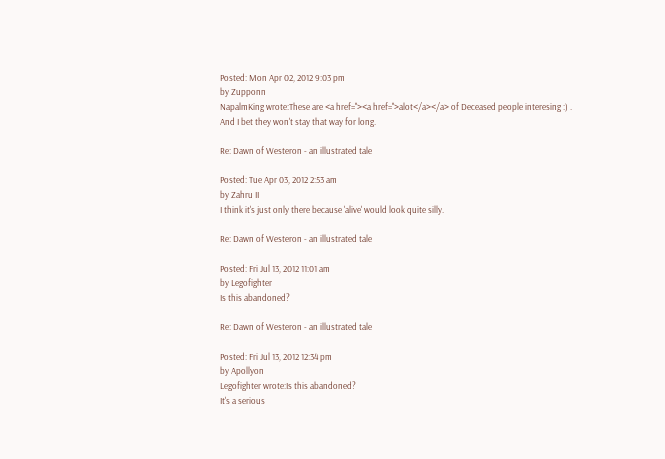Posted: Mon Apr 02, 2012 9:03 pm
by Zupponn
NapalmKing wrote:These are <a href=''><a href=''>alot</a></a> of Deceased people interesing :) .
And I bet they won't stay that way for long.

Re: Dawn of Westeron - an illustrated tale

Posted: Tue Apr 03, 2012 2:53 am
by Zahru II
I think it's just only there because 'alive' would look quite silly.

Re: Dawn of Westeron - an illustrated tale

Posted: Fri Jul 13, 2012 11:01 am
by Legofighter
Is this abandoned?

Re: Dawn of Westeron - an illustrated tale

Posted: Fri Jul 13, 2012 12:34 pm
by Apollyon
Legofighter wrote:Is this abandoned?
It's a serious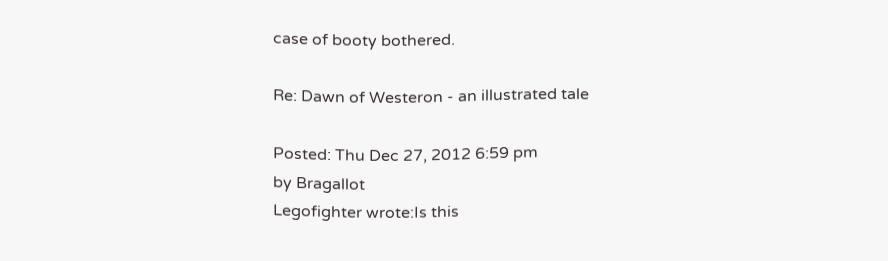case of booty bothered.

Re: Dawn of Westeron - an illustrated tale

Posted: Thu Dec 27, 2012 6:59 pm
by Bragallot
Legofighter wrote:Is this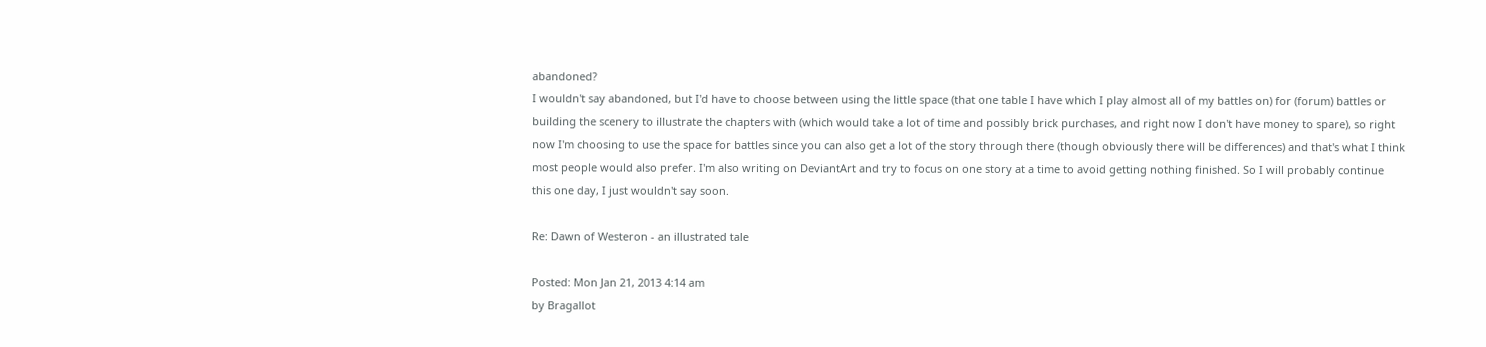abandoned?
I wouldn't say abandoned, but I'd have to choose between using the little space (that one table I have which I play almost all of my battles on) for (forum) battles or building the scenery to illustrate the chapters with (which would take a lot of time and possibly brick purchases, and right now I don't have money to spare), so right now I'm choosing to use the space for battles since you can also get a lot of the story through there (though obviously there will be differences) and that's what I think most people would also prefer. I'm also writing on DeviantArt and try to focus on one story at a time to avoid getting nothing finished. So I will probably continue this one day, I just wouldn't say soon.

Re: Dawn of Westeron - an illustrated tale

Posted: Mon Jan 21, 2013 4:14 am
by Bragallot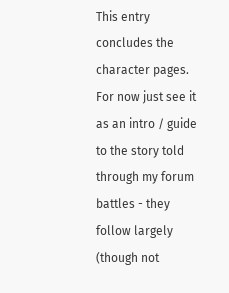This entry concludes the character pages. For now just see it as an intro / guide to the story told through my forum battles - they follow largely (though not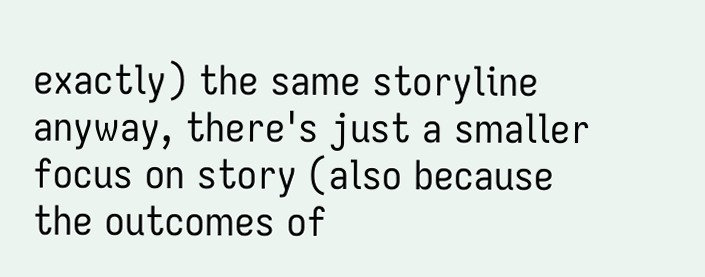exactly) the same storyline anyway, there's just a smaller focus on story (also because the outcomes of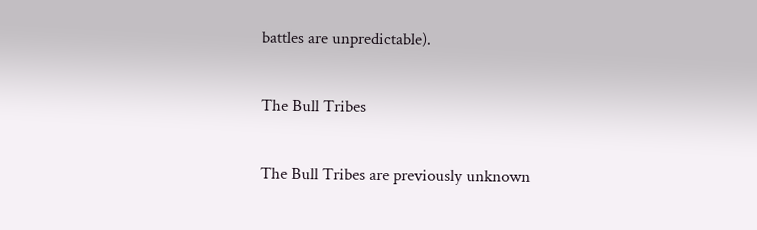battles are unpredictable).

The Bull Tribes

The Bull Tribes are previously unknown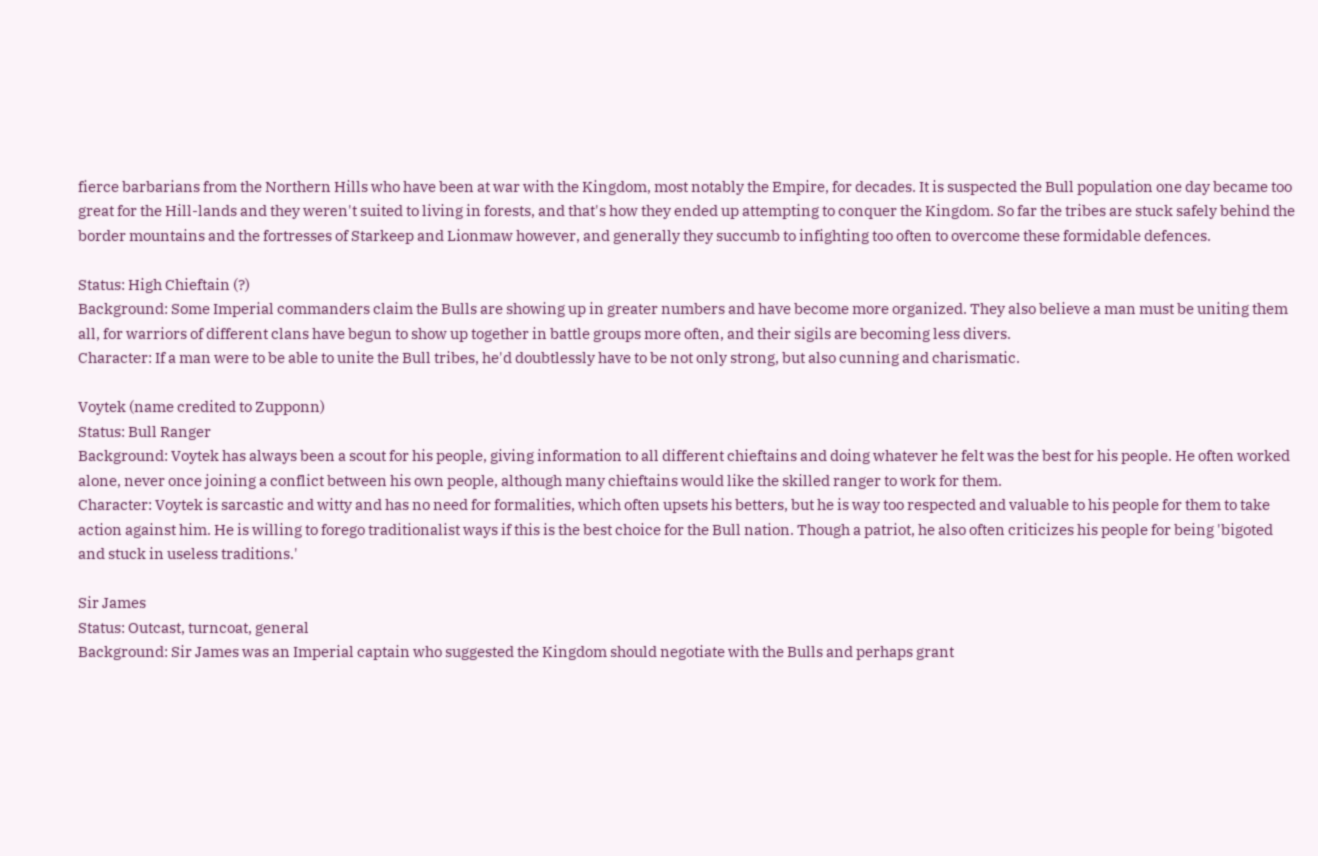fierce barbarians from the Northern Hills who have been at war with the Kingdom, most notably the Empire, for decades. It is suspected the Bull population one day became too great for the Hill-lands and they weren't suited to living in forests, and that's how they ended up attempting to conquer the Kingdom. So far the tribes are stuck safely behind the border mountains and the fortresses of Starkeep and Lionmaw however, and generally they succumb to infighting too often to overcome these formidable defences.

Status: High Chieftain (?)
Background: Some Imperial commanders claim the Bulls are showing up in greater numbers and have become more organized. They also believe a man must be uniting them all, for warriors of different clans have begun to show up together in battle groups more often, and their sigils are becoming less divers.
Character: If a man were to be able to unite the Bull tribes, he'd doubtlessly have to be not only strong, but also cunning and charismatic.

Voytek (name credited to Zupponn)
Status: Bull Ranger
Background: Voytek has always been a scout for his people, giving information to all different chieftains and doing whatever he felt was the best for his people. He often worked alone, never once joining a conflict between his own people, although many chieftains would like the skilled ranger to work for them.
Character: Voytek is sarcastic and witty and has no need for formalities, which often upsets his betters, but he is way too respected and valuable to his people for them to take action against him. He is willing to forego traditionalist ways if this is the best choice for the Bull nation. Though a patriot, he also often criticizes his people for being 'bigoted and stuck in useless traditions.'

Sir James
Status: Outcast, turncoat, general
Background: Sir James was an Imperial captain who suggested the Kingdom should negotiate with the Bulls and perhaps grant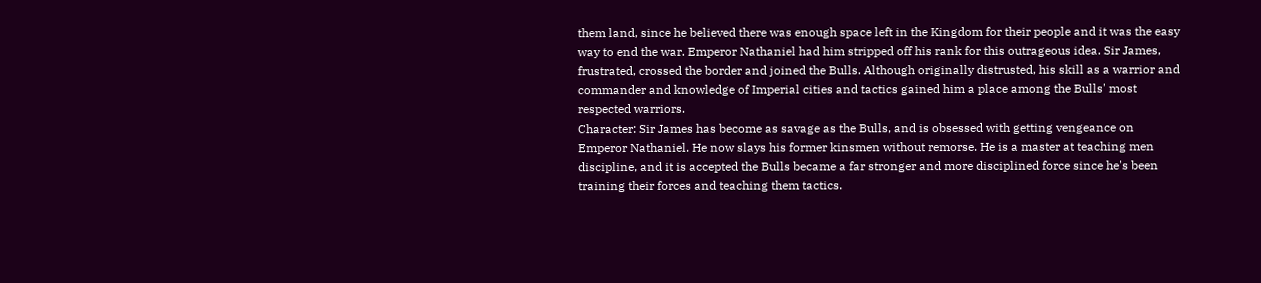them land, since he believed there was enough space left in the Kingdom for their people and it was the easy way to end the war. Emperor Nathaniel had him stripped off his rank for this outrageous idea. Sir James, frustrated, crossed the border and joined the Bulls. Although originally distrusted, his skill as a warrior and commander and knowledge of Imperial cities and tactics gained him a place among the Bulls' most respected warriors.
Character: Sir James has become as savage as the Bulls, and is obsessed with getting vengeance on Emperor Nathaniel. He now slays his former kinsmen without remorse. He is a master at teaching men discipline, and it is accepted the Bulls became a far stronger and more disciplined force since he's been training their forces and teaching them tactics.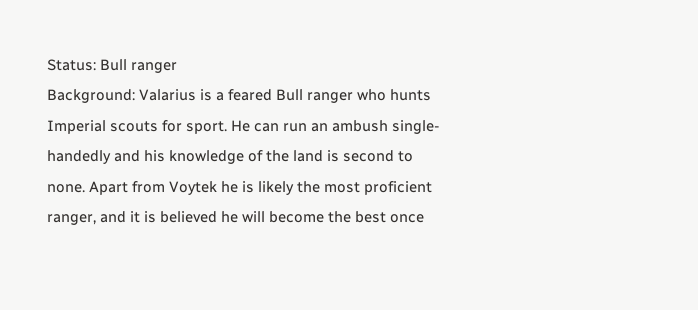Status: Bull ranger
Background: Valarius is a feared Bull ranger who hunts Imperial scouts for sport. He can run an ambush single-handedly and his knowledge of the land is second to none. Apart from Voytek he is likely the most proficient ranger, and it is believed he will become the best once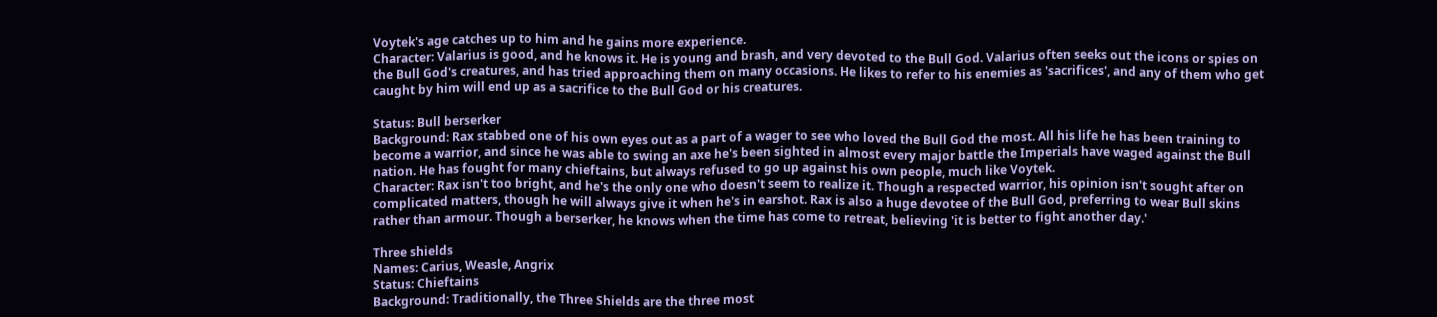Voytek's age catches up to him and he gains more experience.
Character: Valarius is good, and he knows it. He is young and brash, and very devoted to the Bull God. Valarius often seeks out the icons or spies on the Bull God's creatures, and has tried approaching them on many occasions. He likes to refer to his enemies as 'sacrifices', and any of them who get caught by him will end up as a sacrifice to the Bull God or his creatures.

Status: Bull berserker
Background: Rax stabbed one of his own eyes out as a part of a wager to see who loved the Bull God the most. All his life he has been training to become a warrior, and since he was able to swing an axe he's been sighted in almost every major battle the Imperials have waged against the Bull nation. He has fought for many chieftains, but always refused to go up against his own people, much like Voytek.
Character: Rax isn't too bright, and he's the only one who doesn't seem to realize it. Though a respected warrior, his opinion isn't sought after on complicated matters, though he will always give it when he's in earshot. Rax is also a huge devotee of the Bull God, preferring to wear Bull skins rather than armour. Though a berserker, he knows when the time has come to retreat, believing 'it is better to fight another day.'

Three shields
Names: Carius, Weasle, Angrix
Status: Chieftains
Background: Traditionally, the Three Shields are the three most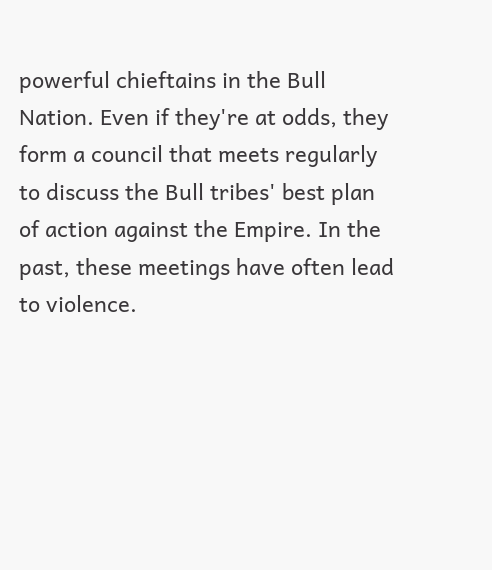powerful chieftains in the Bull Nation. Even if they're at odds, they form a council that meets regularly to discuss the Bull tribes' best plan of action against the Empire. In the past, these meetings have often lead to violence.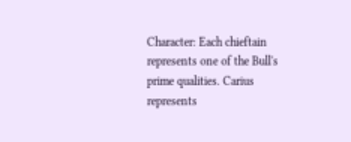Character: Each chieftain represents one of the Bull's prime qualities. Carius represents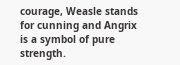courage, Weasle stands for cunning and Angrix is a symbol of pure strength.